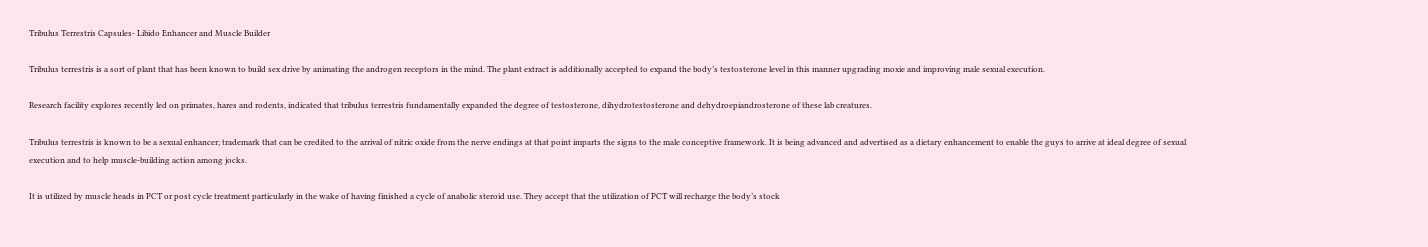Tribulus Terrestris Capsules- Libido Enhancer and Muscle Builder

Tribulus terrestris is a sort of plant that has been known to build sex drive by animating the androgen receptors in the mind. The plant extract is additionally accepted to expand the body’s testosterone level in this manner upgrading moxie and improving male sexual execution.

Research facility explores recently led on primates, hares and rodents, indicated that tribulus terrestris fundamentally expanded the degree of testosterone, dihydrotestosterone and dehydroepiandrosterone of these lab creatures.

Tribulus terrestris is known to be a sexual enhancer; trademark that can be credited to the arrival of nitric oxide from the nerve endings at that point imparts the signs to the male conceptive framework. It is being advanced and advertised as a dietary enhancement to enable the guys to arrive at ideal degree of sexual execution and to help muscle-building action among jocks.

It is utilized by muscle heads in PCT or post cycle treatment particularly in the wake of having finished a cycle of anabolic steroid use. They accept that the utilization of PCT will recharge the body’s stock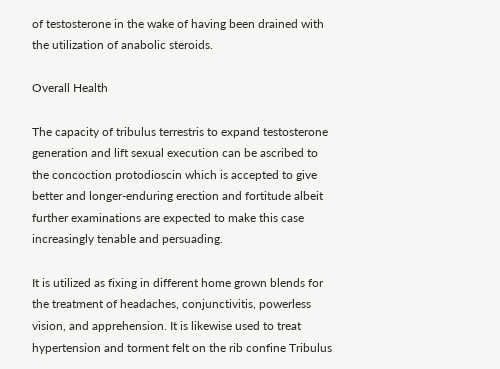of testosterone in the wake of having been drained with the utilization of anabolic steroids.

Overall Health

The capacity of tribulus terrestris to expand testosterone generation and lift sexual execution can be ascribed to the concoction protodioscin which is accepted to give better and longer-enduring erection and fortitude albeit further examinations are expected to make this case increasingly tenable and persuading.

It is utilized as fixing in different home grown blends for the treatment of headaches, conjunctivitis, powerless vision, and apprehension. It is likewise used to treat hypertension and torment felt on the rib confine Tribulus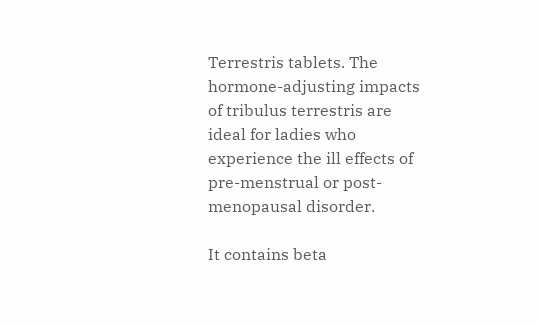Terrestris tablets. The hormone-adjusting impacts of tribulus terrestris are ideal for ladies who experience the ill effects of pre-menstrual or post-menopausal disorder.

It contains beta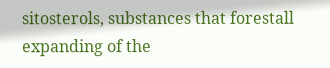sitosterols, substances that forestall expanding of the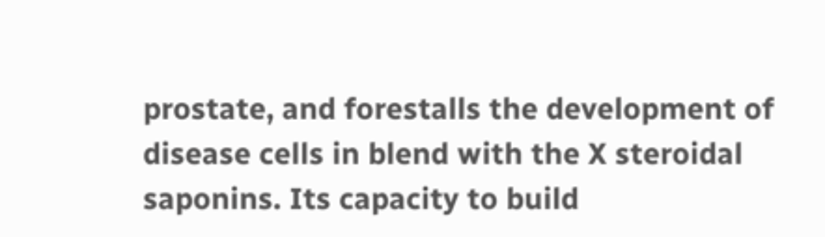prostate, and forestalls the development of disease cells in blend with the X steroidal saponins. Its capacity to build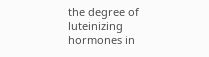the degree of luteinizing hormones in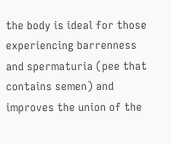the body is ideal for those experiencing barrenness and spermaturia (pee that contains semen) and improves the union of the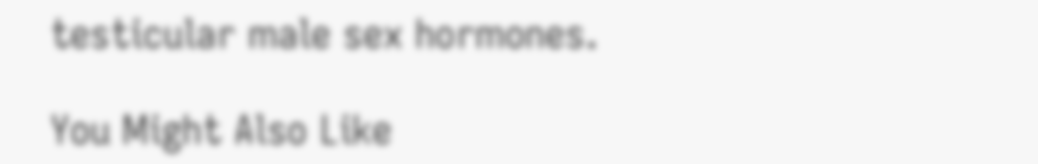testicular male sex hormones.

You Might Also Like